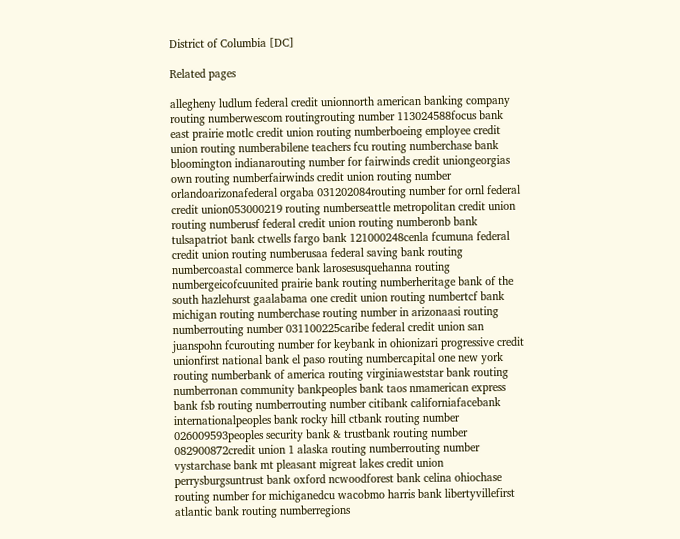District of Columbia [DC]

Related pages

allegheny ludlum federal credit unionnorth american banking company routing numberwescom routingrouting number 113024588focus bank east prairie motlc credit union routing numberboeing employee credit union routing numberabilene teachers fcu routing numberchase bank bloomington indianarouting number for fairwinds credit uniongeorgias own routing numberfairwinds credit union routing number orlandoarizonafederal orgaba 031202084routing number for ornl federal credit union053000219 routing numberseattle metropolitan credit union routing numberusf federal credit union routing numberonb bank tulsapatriot bank ctwells fargo bank 121000248cenla fcumuna federal credit union routing numberusaa federal saving bank routing numbercoastal commerce bank larosesusquehanna routing numbergeicofcuunited prairie bank routing numberheritage bank of the south hazlehurst gaalabama one credit union routing numbertcf bank michigan routing numberchase routing number in arizonaasi routing numberrouting number 031100225caribe federal credit union san juanspohn fcurouting number for keybank in ohionizari progressive credit unionfirst national bank el paso routing numbercapital one new york routing numberbank of america routing virginiaweststar bank routing numberronan community bankpeoples bank taos nmamerican express bank fsb routing numberrouting number citibank californiafacebank internationalpeoples bank rocky hill ctbank routing number 026009593peoples security bank & trustbank routing number 082900872credit union 1 alaska routing numberrouting number vystarchase bank mt pleasant migreat lakes credit union perrysburgsuntrust bank oxford ncwoodforest bank celina ohiochase routing number for michiganedcu wacobmo harris bank libertyvillefirst atlantic bank routing numberregions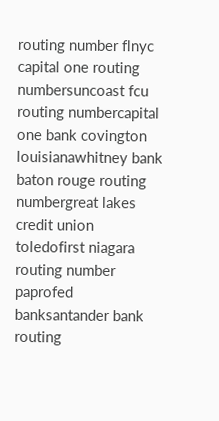routing number flnyc capital one routing numbersuncoast fcu routing numbercapital one bank covington louisianawhitney bank baton rouge routing numbergreat lakes credit union toledofirst niagara routing number paprofed banksantander bank routing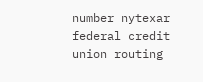number nytexar federal credit union routing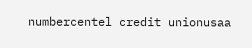numbercentel credit unionusaa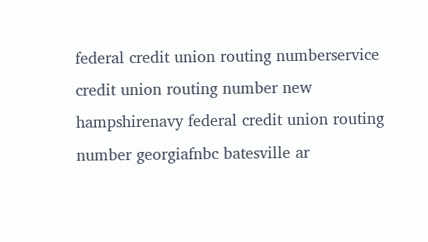federal credit union routing numberservice credit union routing number new hampshirenavy federal credit union routing number georgiafnbc batesville ar